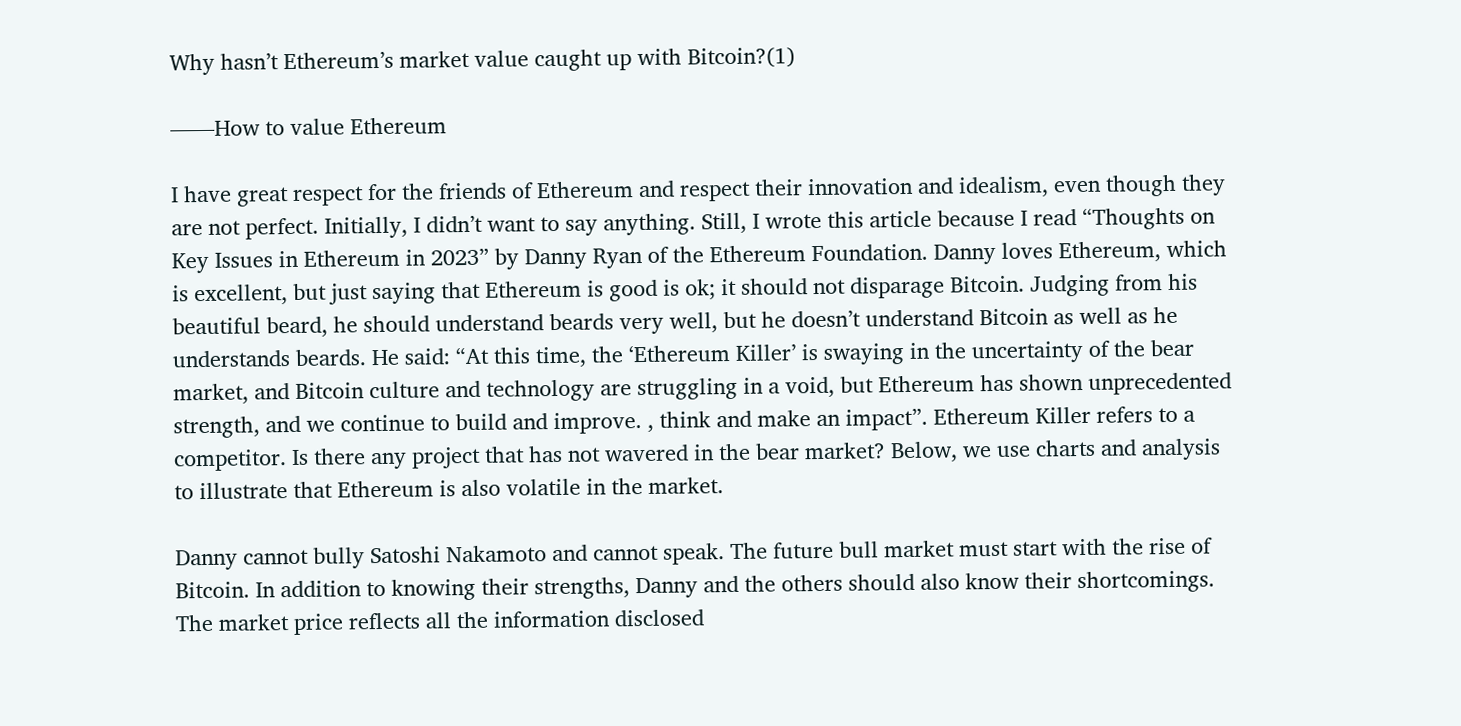Why hasn’t Ethereum’s market value caught up with Bitcoin?(1)

——How to value Ethereum

I have great respect for the friends of Ethereum and respect their innovation and idealism, even though they are not perfect. Initially, I didn’t want to say anything. Still, I wrote this article because I read “Thoughts on Key Issues in Ethereum in 2023” by Danny Ryan of the Ethereum Foundation. Danny loves Ethereum, which is excellent, but just saying that Ethereum is good is ok; it should not disparage Bitcoin. Judging from his beautiful beard, he should understand beards very well, but he doesn’t understand Bitcoin as well as he understands beards. He said: “At this time, the ‘Ethereum Killer’ is swaying in the uncertainty of the bear market, and Bitcoin culture and technology are struggling in a void, but Ethereum has shown unprecedented strength, and we continue to build and improve. , think and make an impact”. Ethereum Killer refers to a competitor. Is there any project that has not wavered in the bear market? Below, we use charts and analysis to illustrate that Ethereum is also volatile in the market.

Danny cannot bully Satoshi Nakamoto and cannot speak. The future bull market must start with the rise of Bitcoin. In addition to knowing their strengths, Danny and the others should also know their shortcomings. The market price reflects all the information disclosed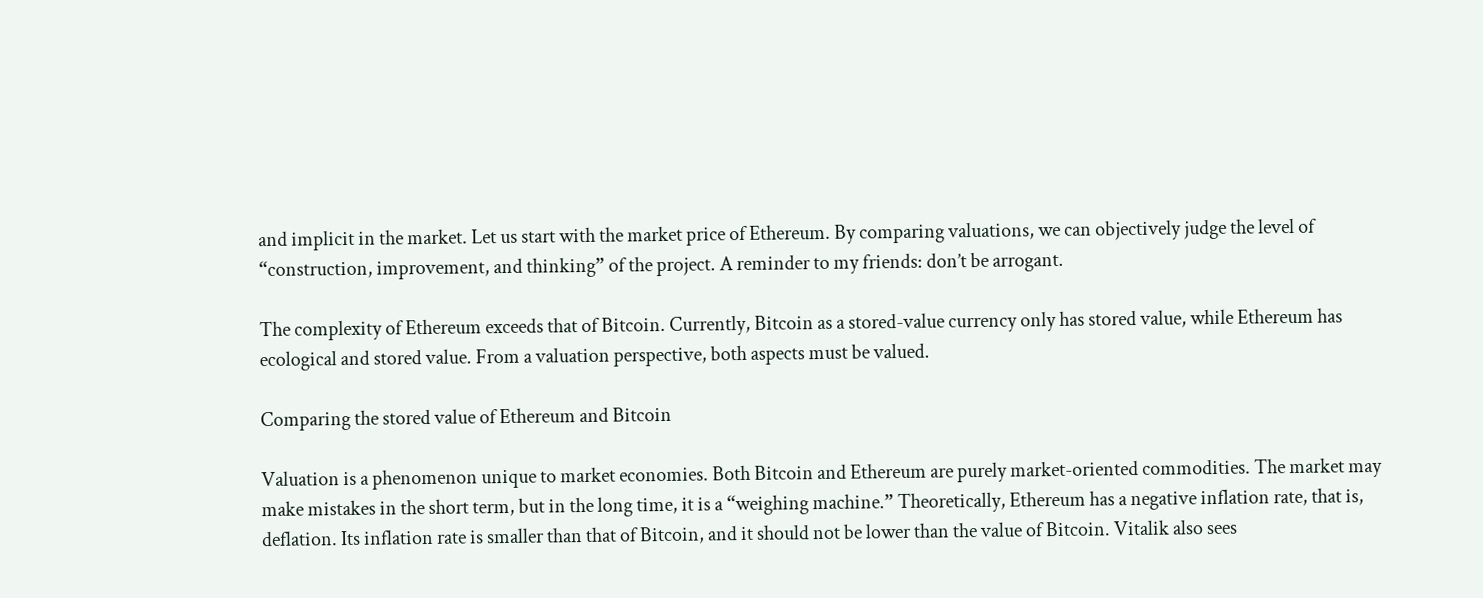and implicit in the market. Let us start with the market price of Ethereum. By comparing valuations, we can objectively judge the level of “construction, improvement, and thinking” of the project. A reminder to my friends: don’t be arrogant.

The complexity of Ethereum exceeds that of Bitcoin. Currently, Bitcoin as a stored-value currency only has stored value, while Ethereum has ecological and stored value. From a valuation perspective, both aspects must be valued.

Comparing the stored value of Ethereum and Bitcoin

Valuation is a phenomenon unique to market economies. Both Bitcoin and Ethereum are purely market-oriented commodities. The market may make mistakes in the short term, but in the long time, it is a “weighing machine.” Theoretically, Ethereum has a negative inflation rate, that is, deflation. Its inflation rate is smaller than that of Bitcoin, and it should not be lower than the value of Bitcoin. Vitalik also sees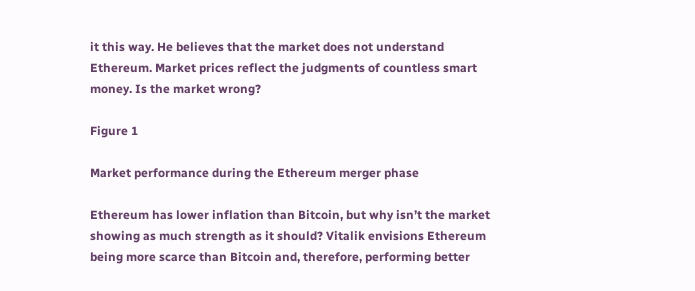it this way. He believes that the market does not understand Ethereum. Market prices reflect the judgments of countless smart money. Is the market wrong?

Figure 1

Market performance during the Ethereum merger phase

Ethereum has lower inflation than Bitcoin, but why isn’t the market showing as much strength as it should? Vitalik envisions Ethereum being more scarce than Bitcoin and, therefore, performing better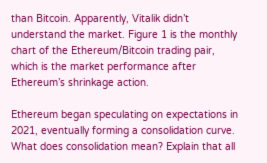than Bitcoin. Apparently, Vitalik didn’t understand the market. Figure 1 is the monthly chart of the Ethereum/Bitcoin trading pair, which is the market performance after Ethereum’s shrinkage action.

Ethereum began speculating on expectations in 2021, eventually forming a consolidation curve. What does consolidation mean? Explain that all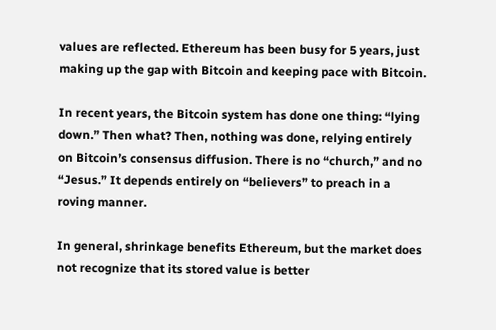values are reflected. Ethereum has been busy for 5 years, just making up the gap with Bitcoin and keeping pace with Bitcoin.

In recent years, the Bitcoin system has done one thing: “lying down.” Then what? Then, nothing was done, relying entirely on Bitcoin’s consensus diffusion. There is no “church,” and no “Jesus.” It depends entirely on “believers” to preach in a roving manner.

In general, shrinkage benefits Ethereum, but the market does not recognize that its stored value is better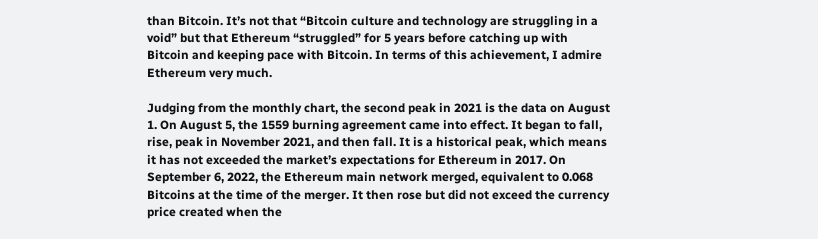than Bitcoin. It’s not that “Bitcoin culture and technology are struggling in a void” but that Ethereum “struggled” for 5 years before catching up with Bitcoin and keeping pace with Bitcoin. In terms of this achievement, I admire Ethereum very much.

Judging from the monthly chart, the second peak in 2021 is the data on August 1. On August 5, the 1559 burning agreement came into effect. It began to fall, rise, peak in November 2021, and then fall. It is a historical peak, which means it has not exceeded the market’s expectations for Ethereum in 2017. On September 6, 2022, the Ethereum main network merged, equivalent to 0.068 Bitcoins at the time of the merger. It then rose but did not exceed the currency price created when the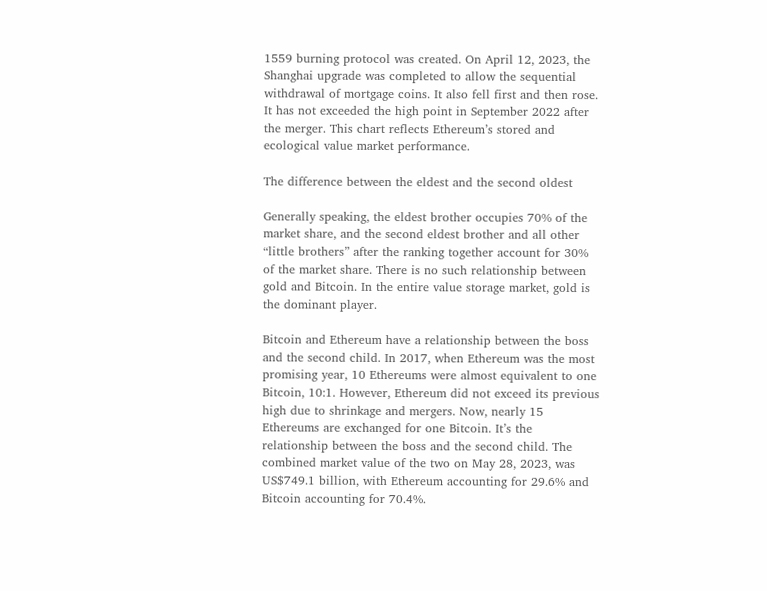1559 burning protocol was created. On April 12, 2023, the Shanghai upgrade was completed to allow the sequential withdrawal of mortgage coins. It also fell first and then rose. It has not exceeded the high point in September 2022 after the merger. This chart reflects Ethereum’s stored and ecological value market performance.

The difference between the eldest and the second oldest

Generally speaking, the eldest brother occupies 70% of the market share, and the second eldest brother and all other “little brothers” after the ranking together account for 30% of the market share. There is no such relationship between gold and Bitcoin. In the entire value storage market, gold is the dominant player.

Bitcoin and Ethereum have a relationship between the boss and the second child. In 2017, when Ethereum was the most promising year, 10 Ethereums were almost equivalent to one Bitcoin, 10:1. However, Ethereum did not exceed its previous high due to shrinkage and mergers. Now, nearly 15 Ethereums are exchanged for one Bitcoin. It’s the relationship between the boss and the second child. The combined market value of the two on May 28, 2023, was US$749.1 billion, with Ethereum accounting for 29.6% and Bitcoin accounting for 70.4%.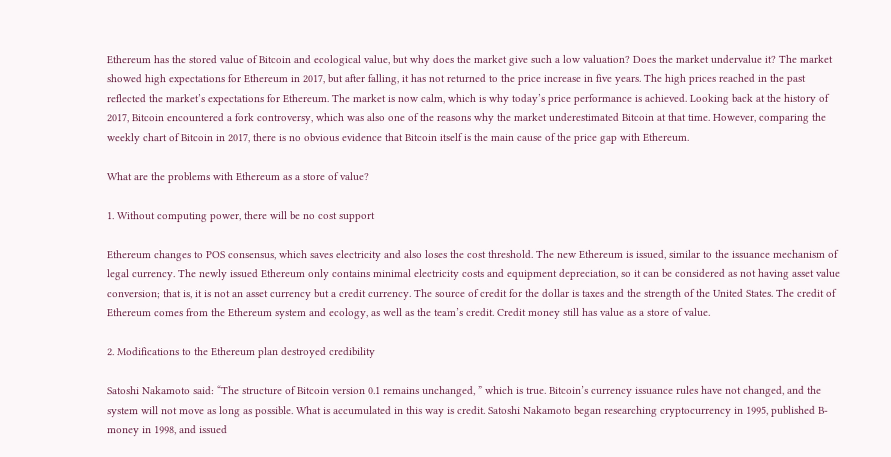Ethereum has the stored value of Bitcoin and ecological value, but why does the market give such a low valuation? Does the market undervalue it? The market showed high expectations for Ethereum in 2017, but after falling, it has not returned to the price increase in five years. The high prices reached in the past reflected the market’s expectations for Ethereum. The market is now calm, which is why today’s price performance is achieved. Looking back at the history of 2017, Bitcoin encountered a fork controversy, which was also one of the reasons why the market underestimated Bitcoin at that time. However, comparing the weekly chart of Bitcoin in 2017, there is no obvious evidence that Bitcoin itself is the main cause of the price gap with Ethereum.

What are the problems with Ethereum as a store of value?

1. Without computing power, there will be no cost support

Ethereum changes to POS consensus, which saves electricity and also loses the cost threshold. The new Ethereum is issued, similar to the issuance mechanism of legal currency. The newly issued Ethereum only contains minimal electricity costs and equipment depreciation, so it can be considered as not having asset value conversion; that is, it is not an asset currency but a credit currency. The source of credit for the dollar is taxes and the strength of the United States. The credit of Ethereum comes from the Ethereum system and ecology, as well as the team’s credit. Credit money still has value as a store of value.

2. Modifications to the Ethereum plan destroyed credibility

Satoshi Nakamoto said: “The structure of Bitcoin version 0.1 remains unchanged, ” which is true. Bitcoin’s currency issuance rules have not changed, and the system will not move as long as possible. What is accumulated in this way is credit. Satoshi Nakamoto began researching cryptocurrency in 1995, published B-money in 1998, and issued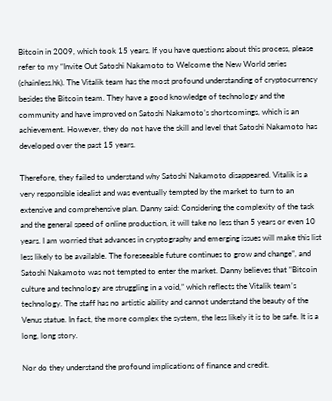Bitcoin in 2009, which took 15 years. If you have questions about this process, please refer to my “Invite Out Satoshi Nakamoto to Welcome the New World series (chainless.hk). The Vitalik team has the most profound understanding of cryptocurrency besides the Bitcoin team. They have a good knowledge of technology and the community and have improved on Satoshi Nakamoto’s shortcomings, which is an achievement. However, they do not have the skill and level that Satoshi Nakamoto has developed over the past 15 years.

Therefore, they failed to understand why Satoshi Nakamoto disappeared. Vitalik is a very responsible idealist and was eventually tempted by the market to turn to an extensive and comprehensive plan. Danny said: Considering the complexity of the task and the general speed of online production, it will take no less than 5 years or even 10 years. I am worried that advances in cryptography and emerging issues will make this list less likely to be available. The foreseeable future continues to grow and change”, and Satoshi Nakamoto was not tempted to enter the market. Danny believes that “Bitcoin culture and technology are struggling in a void,” which reflects the Vitalik team’s technology. The staff has no artistic ability and cannot understand the beauty of the Venus statue. In fact, the more complex the system, the less likely it is to be safe. It is a long, long story.

Nor do they understand the profound implications of finance and credit.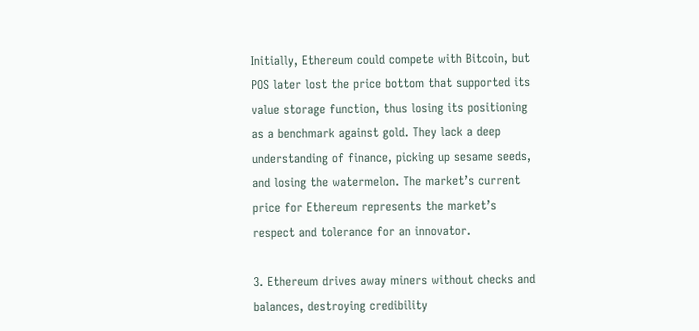Initially, Ethereum could compete with Bitcoin, but POS later lost the price bottom that supported its value storage function, thus losing its positioning as a benchmark against gold. They lack a deep understanding of finance, picking up sesame seeds, and losing the watermelon. The market’s current price for Ethereum represents the market’s respect and tolerance for an innovator.

3. Ethereum drives away miners without checks and balances, destroying credibility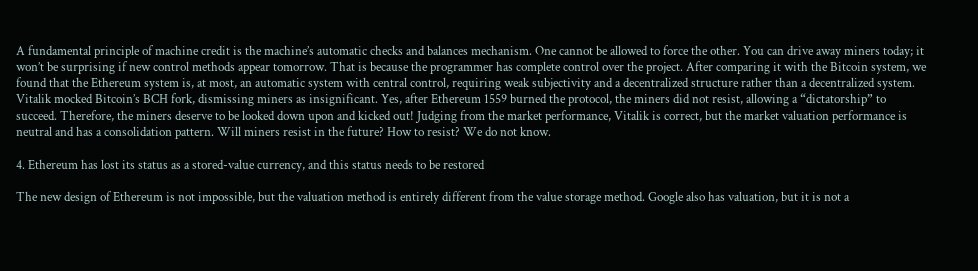A fundamental principle of machine credit is the machine’s automatic checks and balances mechanism. One cannot be allowed to force the other. You can drive away miners today; it won’t be surprising if new control methods appear tomorrow. That is because the programmer has complete control over the project. After comparing it with the Bitcoin system, we found that the Ethereum system is, at most, an automatic system with central control, requiring weak subjectivity and a decentralized structure rather than a decentralized system. Vitalik mocked Bitcoin’s BCH fork, dismissing miners as insignificant. Yes, after Ethereum 1559 burned the protocol, the miners did not resist, allowing a “dictatorship” to succeed. Therefore, the miners deserve to be looked down upon and kicked out! Judging from the market performance, Vitalik is correct, but the market valuation performance is neutral and has a consolidation pattern. Will miners resist in the future? How to resist? We do not know.

4. Ethereum has lost its status as a stored-value currency, and this status needs to be restored

The new design of Ethereum is not impossible, but the valuation method is entirely different from the value storage method. Google also has valuation, but it is not a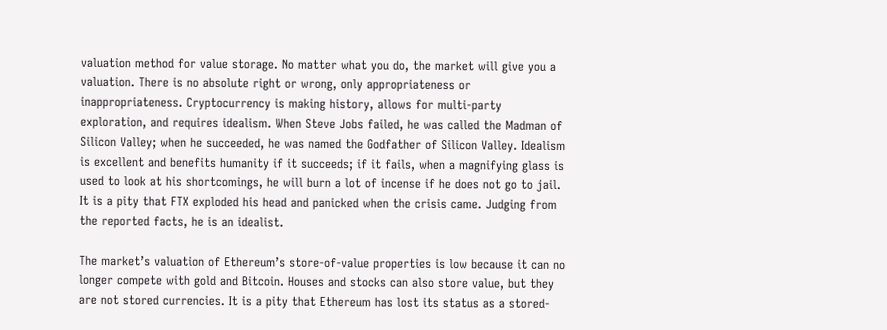valuation method for value storage. No matter what you do, the market will give you a valuation. There is no absolute right or wrong, only appropriateness or inappropriateness. Cryptocurrency is making history, allows for multi-party exploration, and requires idealism. When Steve Jobs failed, he was called the Madman of Silicon Valley; when he succeeded, he was named the Godfather of Silicon Valley. Idealism is excellent and benefits humanity if it succeeds; if it fails, when a magnifying glass is used to look at his shortcomings, he will burn a lot of incense if he does not go to jail. It is a pity that FTX exploded his head and panicked when the crisis came. Judging from the reported facts, he is an idealist.

The market’s valuation of Ethereum’s store-of-value properties is low because it can no longer compete with gold and Bitcoin. Houses and stocks can also store value, but they are not stored currencies. It is a pity that Ethereum has lost its status as a stored-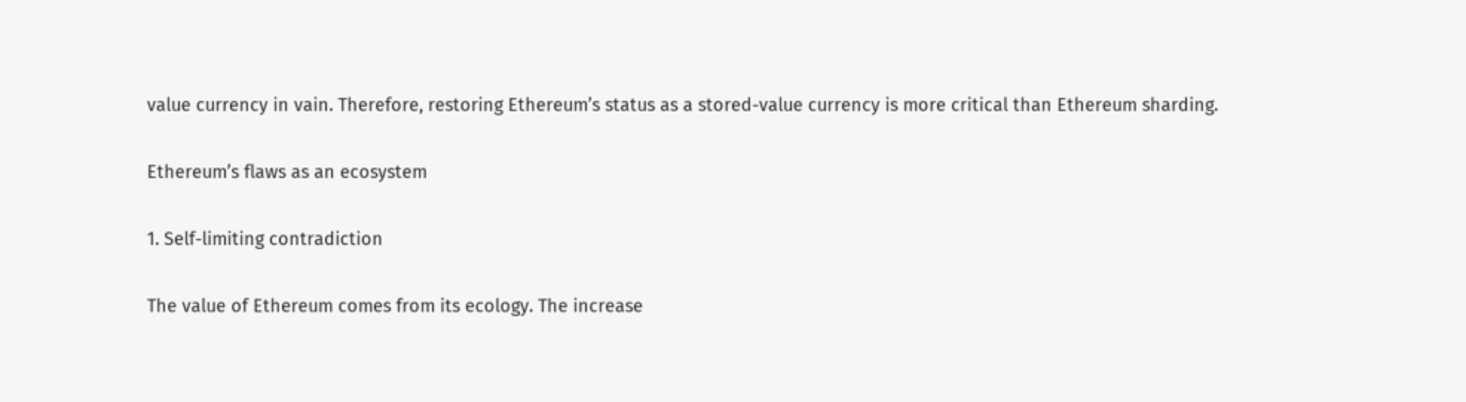value currency in vain. Therefore, restoring Ethereum’s status as a stored-value currency is more critical than Ethereum sharding.

Ethereum’s flaws as an ecosystem

1. Self-limiting contradiction

The value of Ethereum comes from its ecology. The increase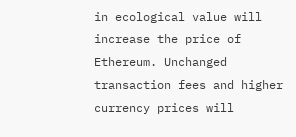in ecological value will increase the price of Ethereum. Unchanged transaction fees and higher currency prices will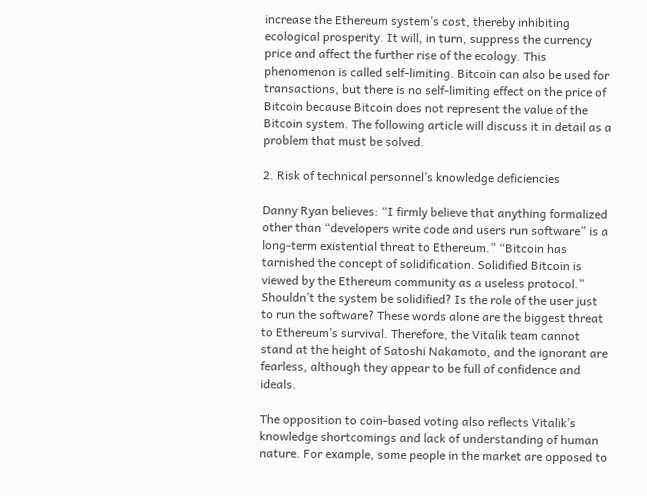increase the Ethereum system’s cost, thereby inhibiting ecological prosperity. It will, in turn, suppress the currency price and affect the further rise of the ecology. This phenomenon is called self-limiting. Bitcoin can also be used for transactions, but there is no self-limiting effect on the price of Bitcoin because Bitcoin does not represent the value of the Bitcoin system. The following article will discuss it in detail as a problem that must be solved.

2. Risk of technical personnel’s knowledge deficiencies

Danny Ryan believes: “I firmly believe that anything formalized other than “developers write code and users run software” is a long-term existential threat to Ethereum.” “Bitcoin has tarnished the concept of solidification. Solidified Bitcoin is viewed by the Ethereum community as a useless protocol.” Shouldn’t the system be solidified? Is the role of the user just to run the software? These words alone are the biggest threat to Ethereum’s survival. Therefore, the Vitalik team cannot stand at the height of Satoshi Nakamoto, and the ignorant are fearless, although they appear to be full of confidence and ideals.

The opposition to coin-based voting also reflects Vitalik’s knowledge shortcomings and lack of understanding of human nature. For example, some people in the market are opposed to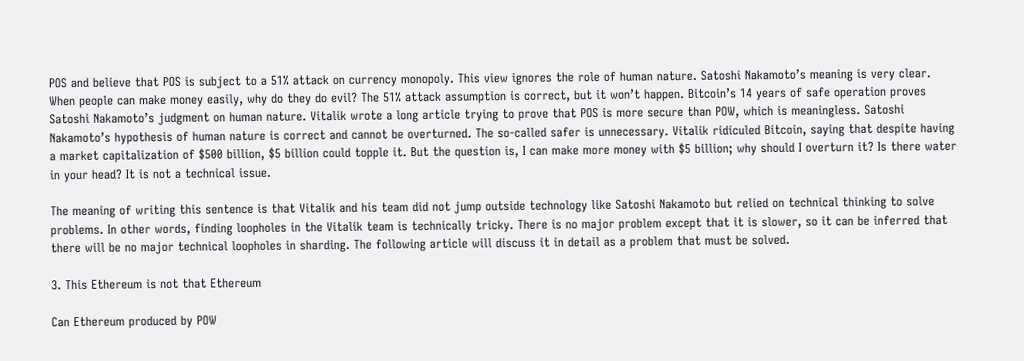POS and believe that POS is subject to a 51% attack on currency monopoly. This view ignores the role of human nature. Satoshi Nakamoto’s meaning is very clear. When people can make money easily, why do they do evil? The 51% attack assumption is correct, but it won’t happen. Bitcoin’s 14 years of safe operation proves Satoshi Nakamoto’s judgment on human nature. Vitalik wrote a long article trying to prove that POS is more secure than POW, which is meaningless. Satoshi Nakamoto’s hypothesis of human nature is correct and cannot be overturned. The so-called safer is unnecessary. Vitalik ridiculed Bitcoin, saying that despite having a market capitalization of $500 billion, $5 billion could topple it. But the question is, I can make more money with $5 billion; why should I overturn it? Is there water in your head? It is not a technical issue.

The meaning of writing this sentence is that Vitalik and his team did not jump outside technology like Satoshi Nakamoto but relied on technical thinking to solve problems. In other words, finding loopholes in the Vitalik team is technically tricky. There is no major problem except that it is slower, so it can be inferred that there will be no major technical loopholes in sharding. The following article will discuss it in detail as a problem that must be solved.

3. This Ethereum is not that Ethereum

Can Ethereum produced by POW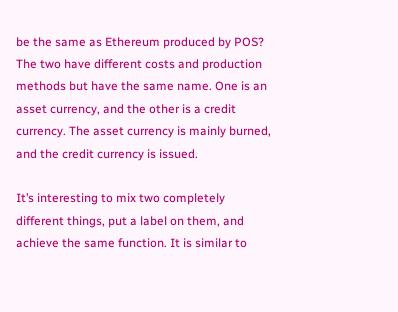be the same as Ethereum produced by POS? The two have different costs and production methods but have the same name. One is an asset currency, and the other is a credit currency. The asset currency is mainly burned, and the credit currency is issued.

It’s interesting to mix two completely different things, put a label on them, and achieve the same function. It is similar to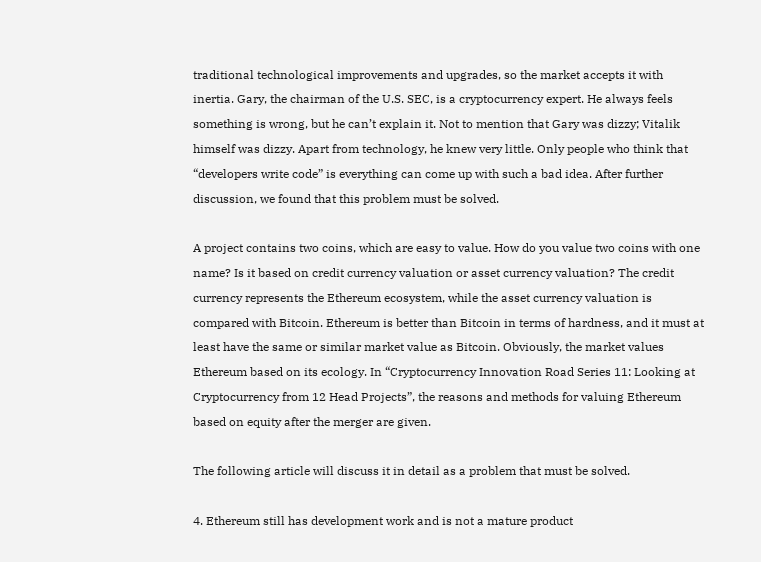traditional technological improvements and upgrades, so the market accepts it with inertia. Gary, the chairman of the U.S. SEC, is a cryptocurrency expert. He always feels something is wrong, but he can’t explain it. Not to mention that Gary was dizzy; Vitalik himself was dizzy. Apart from technology, he knew very little. Only people who think that “developers write code” is everything can come up with such a bad idea. After further discussion, we found that this problem must be solved.

A project contains two coins, which are easy to value. How do you value two coins with one name? Is it based on credit currency valuation or asset currency valuation? The credit currency represents the Ethereum ecosystem, while the asset currency valuation is compared with Bitcoin. Ethereum is better than Bitcoin in terms of hardness, and it must at least have the same or similar market value as Bitcoin. Obviously, the market values Ethereum based on its ecology. In “Cryptocurrency Innovation Road Series 11: Looking at Cryptocurrency from 12 Head Projects”, the reasons and methods for valuing Ethereum based on equity after the merger are given.

The following article will discuss it in detail as a problem that must be solved.

4. Ethereum still has development work and is not a mature product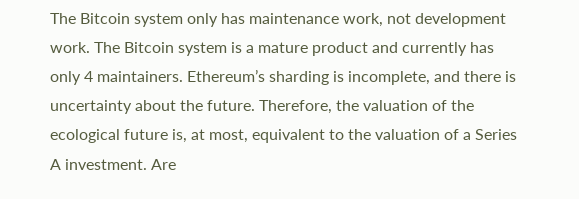The Bitcoin system only has maintenance work, not development work. The Bitcoin system is a mature product and currently has only 4 maintainers. Ethereum’s sharding is incomplete, and there is uncertainty about the future. Therefore, the valuation of the ecological future is, at most, equivalent to the valuation of a Series A investment. Are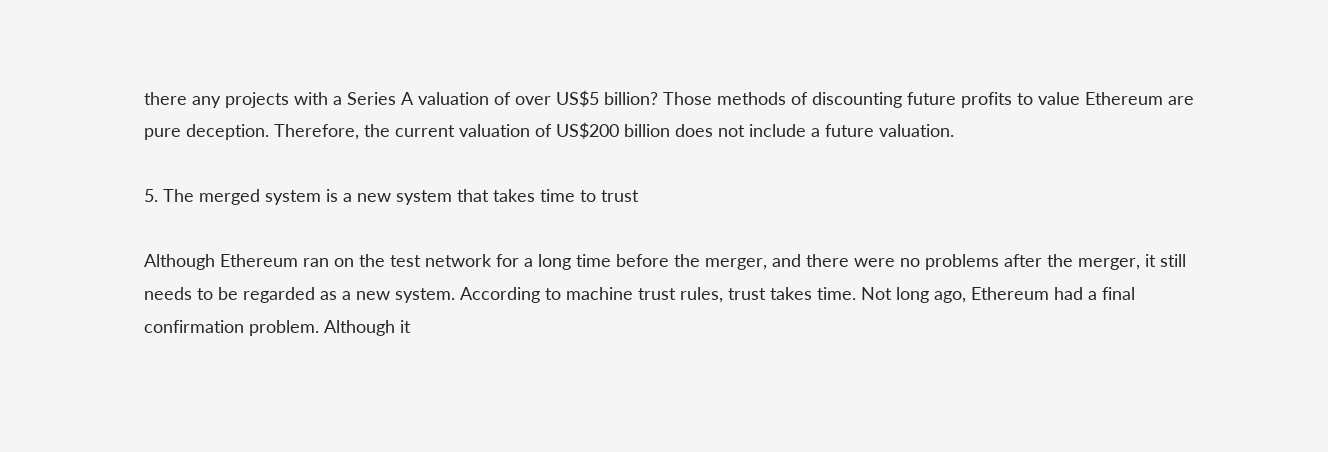there any projects with a Series A valuation of over US$5 billion? Those methods of discounting future profits to value Ethereum are pure deception. Therefore, the current valuation of US$200 billion does not include a future valuation.

5. The merged system is a new system that takes time to trust

Although Ethereum ran on the test network for a long time before the merger, and there were no problems after the merger, it still needs to be regarded as a new system. According to machine trust rules, trust takes time. Not long ago, Ethereum had a final confirmation problem. Although it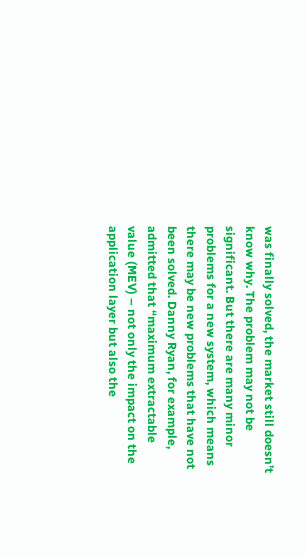was finally solved, the market still doesn’t know why. The problem may not be significant. But there are many minor problems for a new system, which means there may be new problems that have not been solved. Danny Ryan, for example, admitted that “maximum extractable value (MEV) – not only the impact on the application layer but also the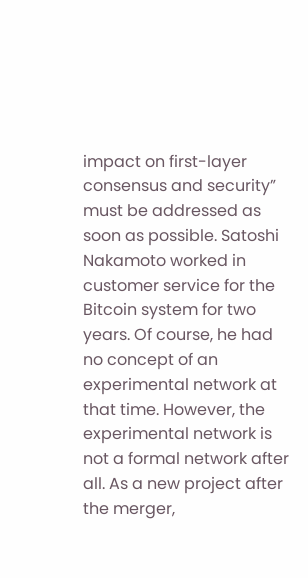impact on first-layer consensus and security” must be addressed as soon as possible. Satoshi Nakamoto worked in customer service for the Bitcoin system for two years. Of course, he had no concept of an experimental network at that time. However, the experimental network is not a formal network after all. As a new project after the merger,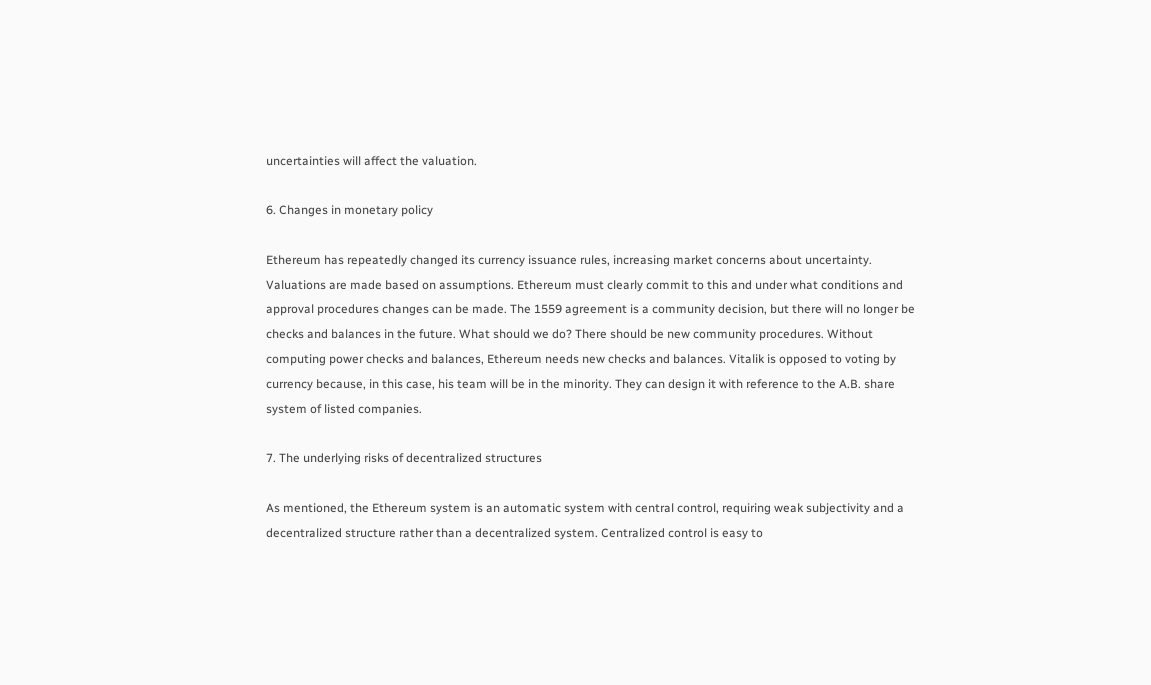uncertainties will affect the valuation.

6. Changes in monetary policy

Ethereum has repeatedly changed its currency issuance rules, increasing market concerns about uncertainty. Valuations are made based on assumptions. Ethereum must clearly commit to this and under what conditions and approval procedures changes can be made. The 1559 agreement is a community decision, but there will no longer be checks and balances in the future. What should we do? There should be new community procedures. Without computing power checks and balances, Ethereum needs new checks and balances. Vitalik is opposed to voting by currency because, in this case, his team will be in the minority. They can design it with reference to the A.B. share system of listed companies.

7. The underlying risks of decentralized structures

As mentioned, the Ethereum system is an automatic system with central control, requiring weak subjectivity and a decentralized structure rather than a decentralized system. Centralized control is easy to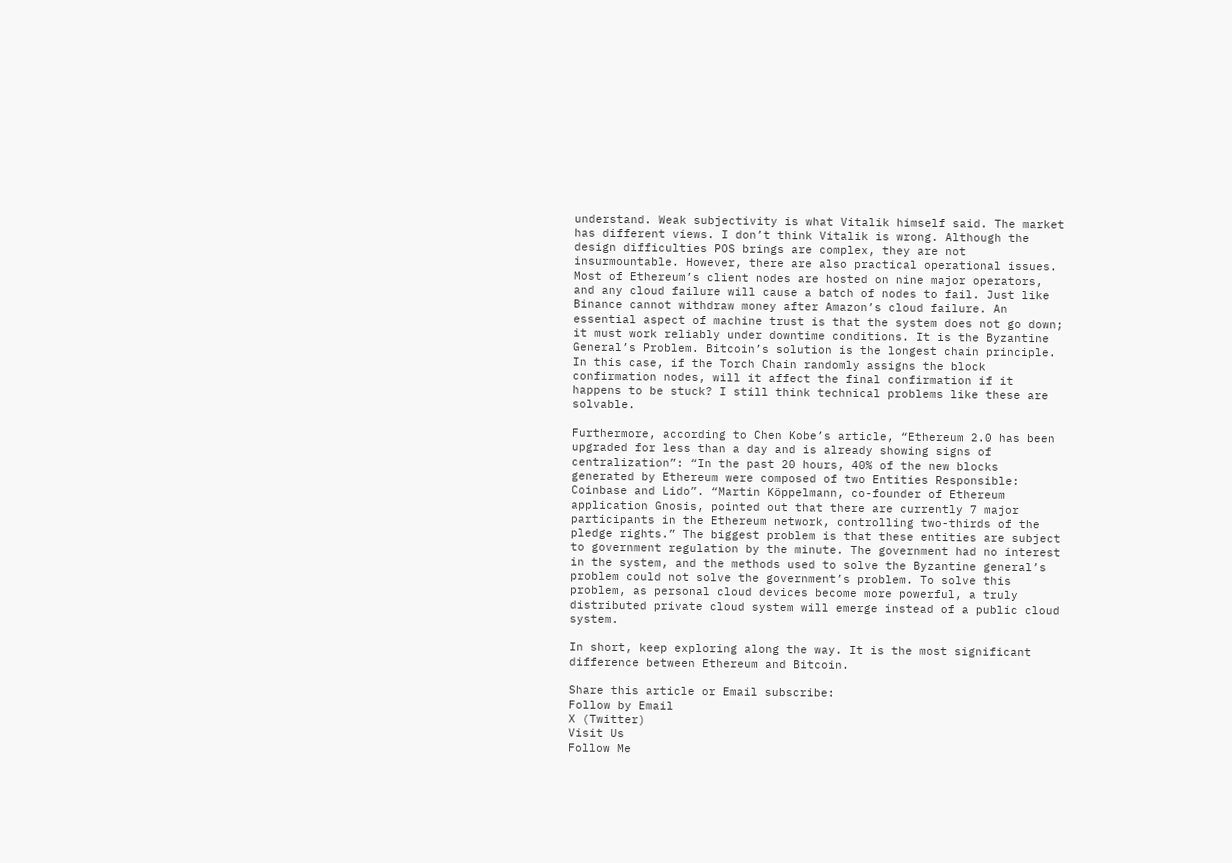understand. Weak subjectivity is what Vitalik himself said. The market has different views. I don’t think Vitalik is wrong. Although the design difficulties POS brings are complex, they are not insurmountable. However, there are also practical operational issues. Most of Ethereum’s client nodes are hosted on nine major operators, and any cloud failure will cause a batch of nodes to fail. Just like Binance cannot withdraw money after Amazon’s cloud failure. An essential aspect of machine trust is that the system does not go down; it must work reliably under downtime conditions. It is the Byzantine General’s Problem. Bitcoin’s solution is the longest chain principle. In this case, if the Torch Chain randomly assigns the block confirmation nodes, will it affect the final confirmation if it happens to be stuck? I still think technical problems like these are solvable.

Furthermore, according to Chen Kobe’s article, “Ethereum 2.0 has been upgraded for less than a day and is already showing signs of centralization”: “In the past 20 hours, 40% of the new blocks generated by Ethereum were composed of two Entities Responsible: Coinbase and Lido”. “Martin Köppelmann, co-founder of Ethereum application Gnosis, pointed out that there are currently 7 major participants in the Ethereum network, controlling two-thirds of the pledge rights.” The biggest problem is that these entities are subject to government regulation by the minute. The government had no interest in the system, and the methods used to solve the Byzantine general’s problem could not solve the government’s problem. To solve this problem, as personal cloud devices become more powerful, a truly distributed private cloud system will emerge instead of a public cloud system.

In short, keep exploring along the way. It is the most significant difference between Ethereum and Bitcoin.

Share this article or Email subscribe:
Follow by Email
X (Twitter)
Visit Us
Follow Me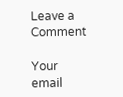Leave a Comment

Your email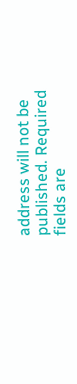address will not be published. Required fields are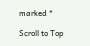marked *

Scroll to Top